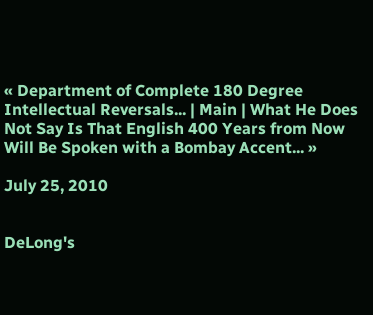« Department of Complete 180 Degree Intellectual Reversals... | Main | What He Does Not Say Is That English 400 Years from Now Will Be Spoken with a Bombay Accent... »

July 25, 2010


DeLong's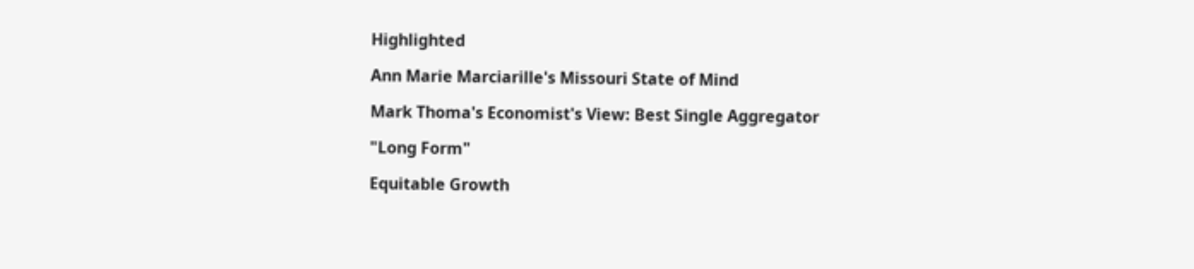Highlighted

Ann Marie Marciarille's Missouri State of Mind

Mark Thoma's Economist's View: Best Single Aggregator

"Long Form"

Equitable Growth